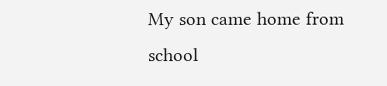My son came home from school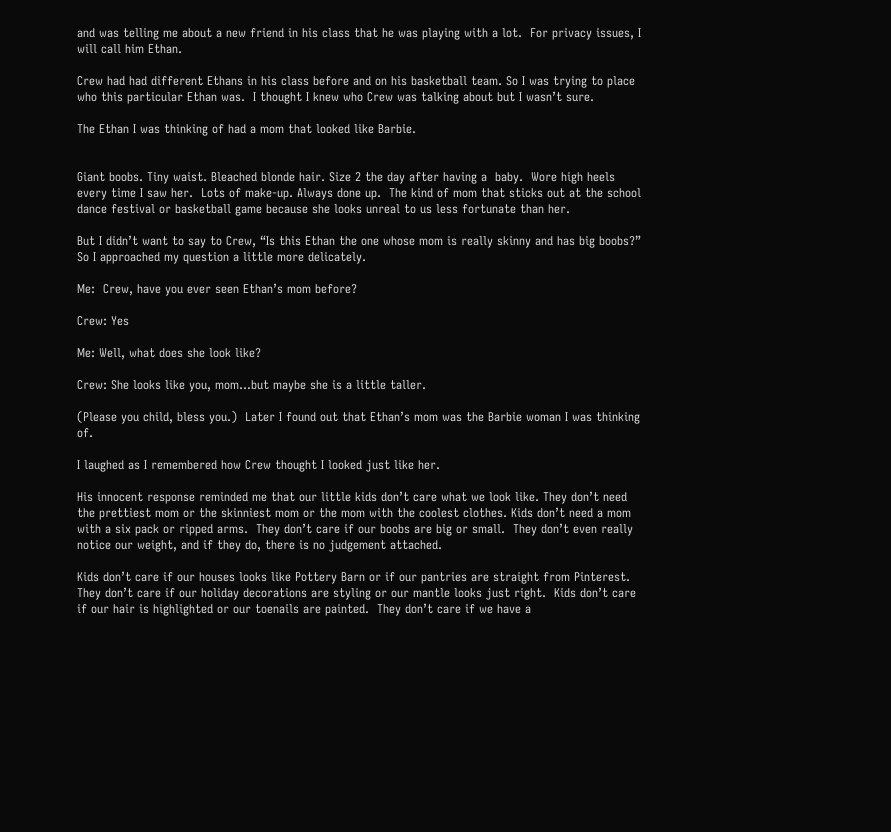and was telling me about a new friend in his class that he was playing with a lot.  For privacy issues, I will call him Ethan.

Crew had had different Ethans in his class before and on his basketball team. So I was trying to place who this particular Ethan was.  I thought I knew who Crew was talking about but I wasn’t sure.

The Ethan I was thinking of had a mom that looked like Barbie.


Giant boobs. Tiny waist. Bleached blonde hair. Size 2 the day after having a  baby.  Wore high heels every time I saw her.  Lots of make-up. Always done up.  The kind of mom that sticks out at the school dance festival or basketball game because she looks unreal to us less fortunate than her.

But I didn’t want to say to Crew, “Is this Ethan the one whose mom is really skinny and has big boobs?”  So I approached my question a little more delicately.

Me:  Crew, have you ever seen Ethan’s mom before?

Crew: Yes

Me: Well, what does she look like?

Crew: She looks like you, mom…but maybe she is a little taller.

(Please you child, bless you.)  Later I found out that Ethan’s mom was the Barbie woman I was thinking of.

I laughed as I remembered how Crew thought I looked just like her.

His innocent response reminded me that our little kids don’t care what we look like. They don’t need the prettiest mom or the skinniest mom or the mom with the coolest clothes. Kids don’t need a mom with a six pack or ripped arms.  They don’t care if our boobs are big or small.  They don’t even really notice our weight, and if they do, there is no judgement attached.

Kids don’t care if our houses looks like Pottery Barn or if our pantries are straight from Pinterest.  They don’t care if our holiday decorations are styling or our mantle looks just right.  Kids don’t care if our hair is highlighted or our toenails are painted.  They don’t care if we have a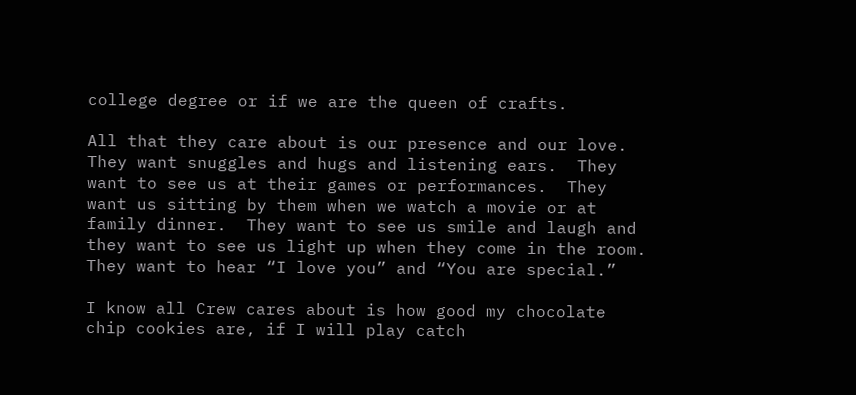college degree or if we are the queen of crafts.

All that they care about is our presence and our love.  They want snuggles and hugs and listening ears.  They want to see us at their games or performances.  They want us sitting by them when we watch a movie or at family dinner.  They want to see us smile and laugh and they want to see us light up when they come in the room.  They want to hear “I love you” and “You are special.”

I know all Crew cares about is how good my chocolate chip cookies are, if I will play catch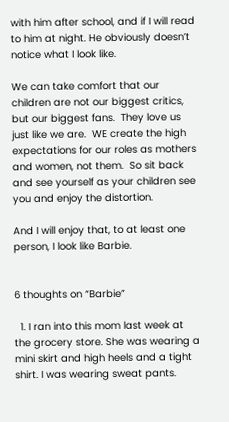with him after school, and if I will read to him at night. He obviously doesn’t notice what I look like.

We can take comfort that our children are not our biggest critics, but our biggest fans.  They love us just like we are.  WE create the high expectations for our roles as mothers and women, not them.  So sit back and see yourself as your children see you and enjoy the distortion.

And I will enjoy that, to at least one person, I look like Barbie.


6 thoughts on “Barbie”

  1. I ran into this mom last week at the grocery store. She was wearing a mini skirt and high heels and a tight shirt. I was wearing sweat pants.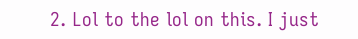2. Lol to the lol on this. I just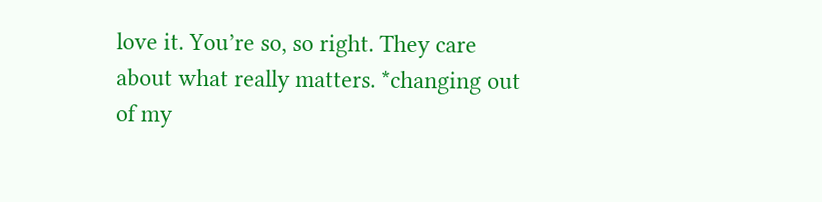love it. You’re so, so right. They care about what really matters. *changing out of my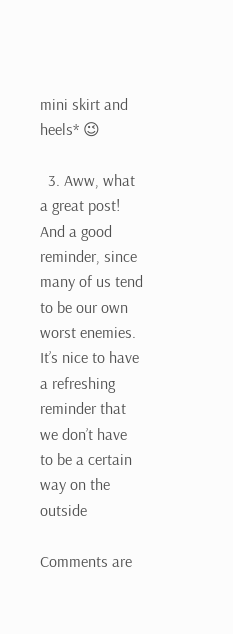mini skirt and heels* 😉

  3. Aww, what a great post! And a good reminder, since many of us tend to be our own worst enemies. It’s nice to have a refreshing reminder that we don’t have to be a certain way on the outside

Comments are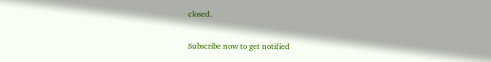closed.


Subscribe now to get notified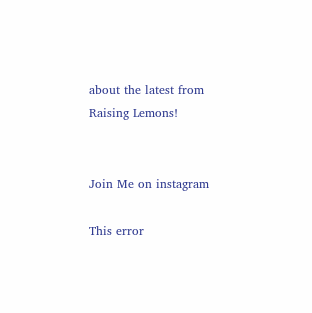about the latest from Raising Lemons!


Join Me on instagram

This error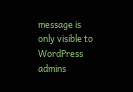message is only visible to WordPress admins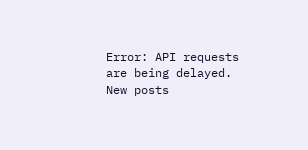Error: API requests are being delayed. New posts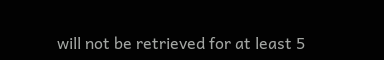will not be retrieved for at least 5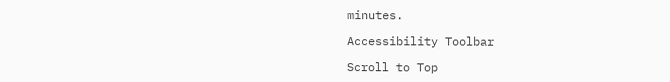minutes.

Accessibility Toolbar

Scroll to Top